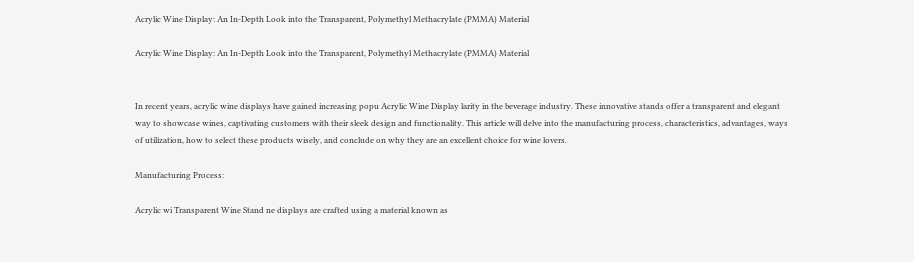Acrylic Wine Display: An In-Depth Look into the Transparent, Polymethyl Methacrylate (PMMA) Material

Acrylic Wine Display: An In-Depth Look into the Transparent, Polymethyl Methacrylate (PMMA) Material


In recent years, acrylic wine displays have gained increasing popu Acrylic Wine Display larity in the beverage industry. These innovative stands offer a transparent and elegant way to showcase wines, captivating customers with their sleek design and functionality. This article will delve into the manufacturing process, characteristics, advantages, ways of utilization, how to select these products wisely, and conclude on why they are an excellent choice for wine lovers.

Manufacturing Process:

Acrylic wi Transparent Wine Stand ne displays are crafted using a material known as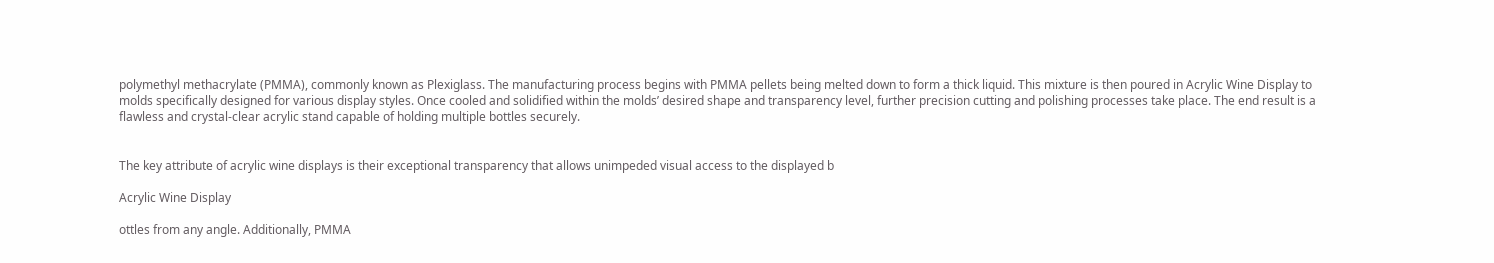polymethyl methacrylate (PMMA), commonly known as Plexiglass. The manufacturing process begins with PMMA pellets being melted down to form a thick liquid. This mixture is then poured in Acrylic Wine Display to molds specifically designed for various display styles. Once cooled and solidified within the molds’ desired shape and transparency level, further precision cutting and polishing processes take place. The end result is a flawless and crystal-clear acrylic stand capable of holding multiple bottles securely.


The key attribute of acrylic wine displays is their exceptional transparency that allows unimpeded visual access to the displayed b

Acrylic Wine Display

ottles from any angle. Additionally, PMMA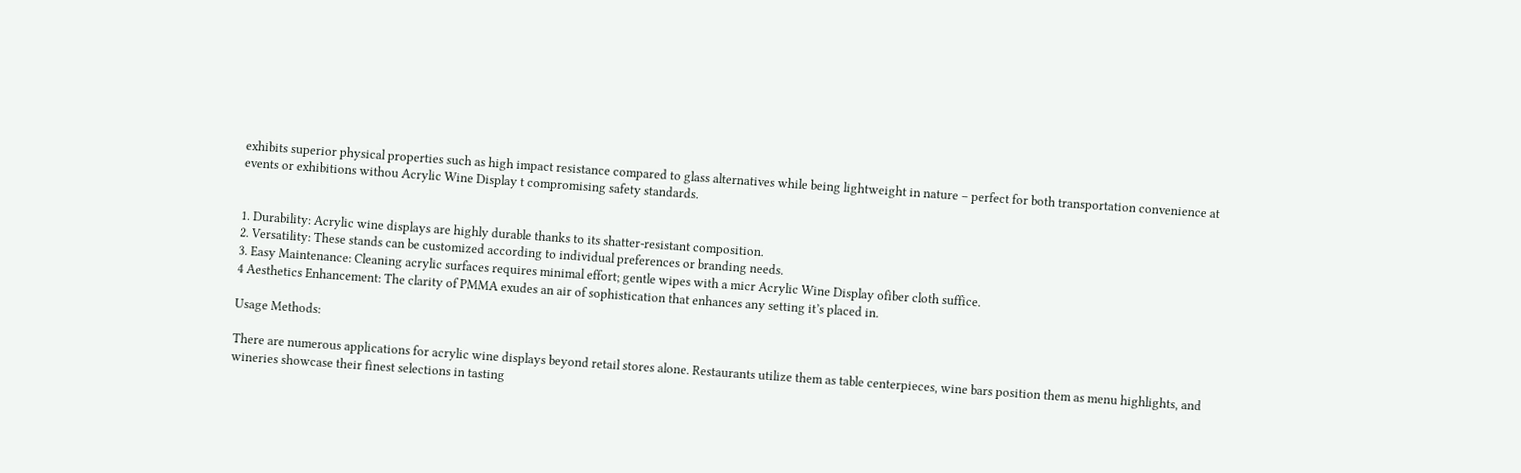exhibits superior physical properties such as high impact resistance compared to glass alternatives while being lightweight in nature – perfect for both transportation convenience at events or exhibitions withou Acrylic Wine Display t compromising safety standards.


1. Durability: Acrylic wine displays are highly durable thanks to its shatter-resistant composition.
2. Versatility: These stands can be customized according to individual preferences or branding needs.
3. Easy Maintenance: Cleaning acrylic surfaces requires minimal effort; gentle wipes with a micr Acrylic Wine Display ofiber cloth suffice.
4 Aesthetics Enhancement: The clarity of PMMA exudes an air of sophistication that enhances any setting it’s placed in.

Usage Methods:

There are numerous applications for acrylic wine displays beyond retail stores alone. Restaurants utilize them as table centerpieces, wine bars position them as menu highlights, and wineries showcase their finest selections in tasting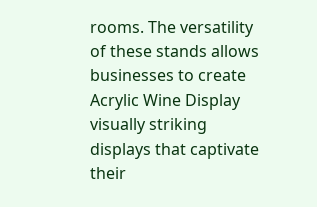rooms. The versatility of these stands allows businesses to create Acrylic Wine Display visually striking displays that captivate their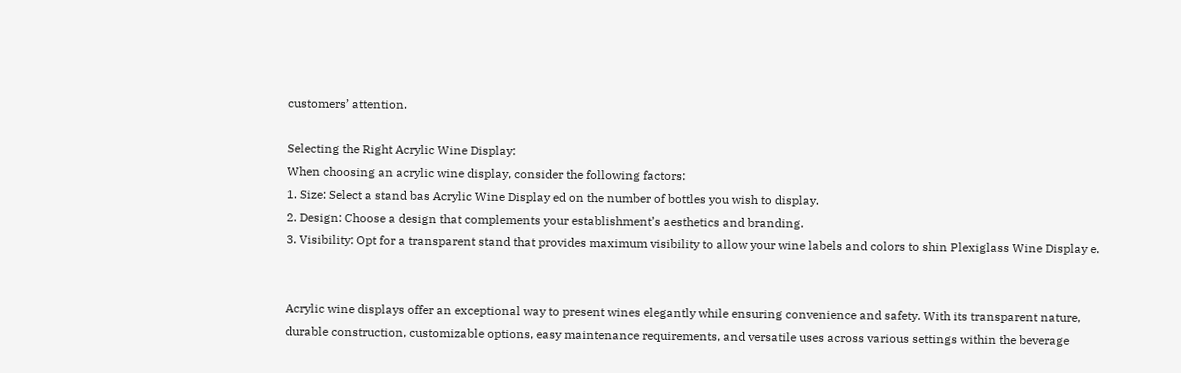customers’ attention.

Selecting the Right Acrylic Wine Display:
When choosing an acrylic wine display, consider the following factors:
1. Size: Select a stand bas Acrylic Wine Display ed on the number of bottles you wish to display.
2. Design: Choose a design that complements your establishment’s aesthetics and branding.
3. Visibility: Opt for a transparent stand that provides maximum visibility to allow your wine labels and colors to shin Plexiglass Wine Display e.


Acrylic wine displays offer an exceptional way to present wines elegantly while ensuring convenience and safety. With its transparent nature, durable construction, customizable options, easy maintenance requirements, and versatile uses across various settings within the beverage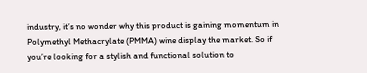industry, it’s no wonder why this product is gaining momentum in Polymethyl Methacrylate (PMMA) wine display the market. So if you’re looking for a stylish and functional solution to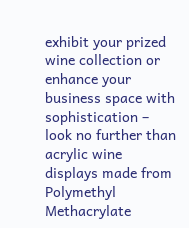exhibit your prized wine collection or enhance your business space with sophistication – look no further than acrylic wine displays made from Polymethyl Methacrylate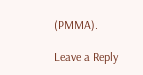(PMMA).

Leave a Reply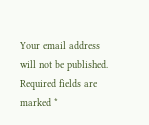Your email address will not be published. Required fields are marked *